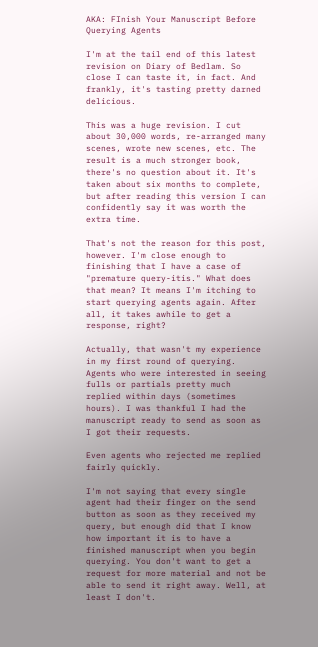AKA: FInish Your Manuscript Before Querying Agents

I'm at the tail end of this latest revision on Diary of Bedlam. So close I can taste it, in fact. And frankly, it's tasting pretty darned delicious.

This was a huge revision. I cut about 30,000 words, re-arranged many scenes, wrote new scenes, etc. The result is a much stronger book, there's no question about it. It's taken about six months to complete, but after reading this version I can confidently say it was worth the extra time.

That's not the reason for this post, however. I'm close enough to finishing that I have a case of "premature query-itis." What does that mean? It means I'm itching to start querying agents again. After all, it takes awhile to get a response, right?

Actually, that wasn't my experience in my first round of querying. Agents who were interested in seeing fulls or partials pretty much replied within days (sometimes hours). I was thankful I had the manuscript ready to send as soon as I got their requests.

Even agents who rejected me replied fairly quickly.

I'm not saying that every single agent had their finger on the send button as soon as they received my query, but enough did that I know how important it is to have a finished manuscript when you begin querying. You don't want to get a request for more material and not be able to send it right away. Well, at least I don't.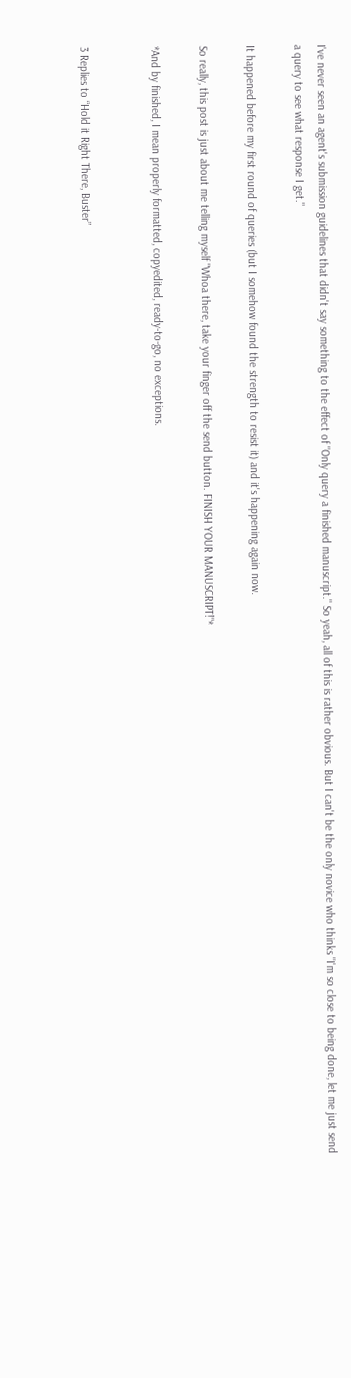I've never seen an agent's submission guidelines that didn't say something to the effect of "Only query a finished manuscript." So yeah, all of this is rather obvious. But I can't be the only novice who thinks "I'm so close to being done, let me just send a query to see what response I get."

It happened before my first round of queries (but I somehow found the strength to resist it) and it's happening again now.

So really, this post is just about me telling myself "Whoa there, take your finger off the send button. FINISH YOUR MANUSCRIPT!"*

*And by finished, I mean properly formatted, copyedited, ready-to-go, no exceptions.


3 Replies to “Hold it Right There, Buster”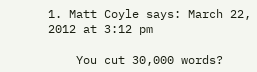1. Matt Coyle says: March 22, 2012 at 3:12 pm

    You cut 30,000 words?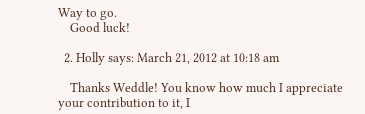Way to go.
    Good luck!

  2. Holly says: March 21, 2012 at 10:18 am

    Thanks Weddle! You know how much I appreciate your contribution to it, I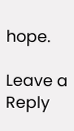hope.

Leave a Reply